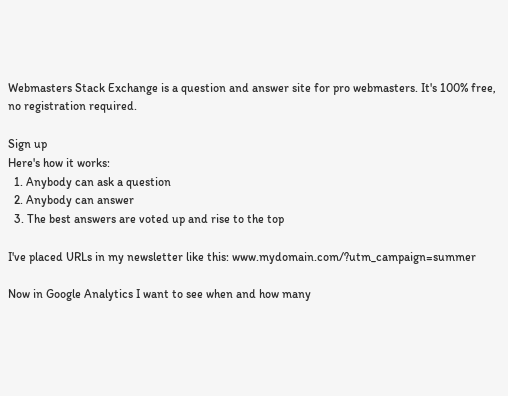Webmasters Stack Exchange is a question and answer site for pro webmasters. It's 100% free, no registration required.

Sign up
Here's how it works:
  1. Anybody can ask a question
  2. Anybody can answer
  3. The best answers are voted up and rise to the top

I've placed URLs in my newsletter like this: www.mydomain.com/?utm_campaign=summer

Now in Google Analytics I want to see when and how many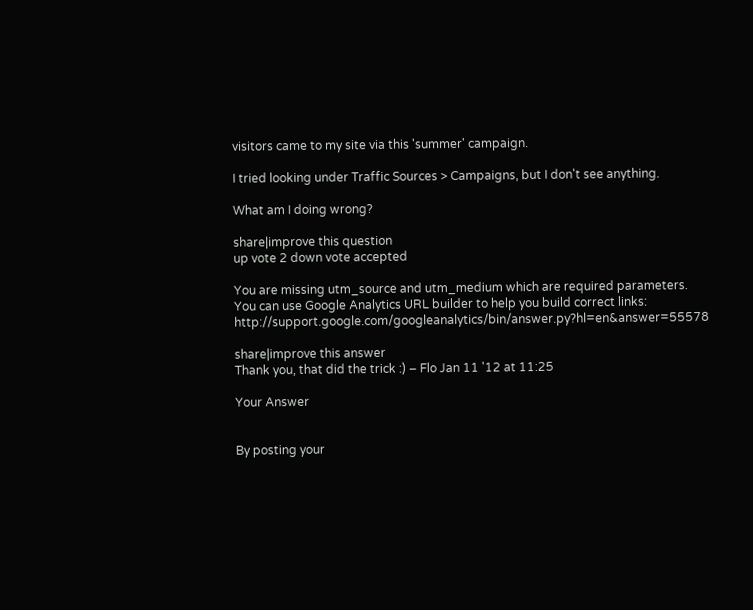visitors came to my site via this 'summer' campaign.

I tried looking under Traffic Sources > Campaigns, but I don't see anything.

What am I doing wrong?

share|improve this question
up vote 2 down vote accepted

You are missing utm_source and utm_medium which are required parameters. You can use Google Analytics URL builder to help you build correct links: http://support.google.com/googleanalytics/bin/answer.py?hl=en&answer=55578

share|improve this answer
Thank you, that did the trick :) – Flo Jan 11 '12 at 11:25

Your Answer


By posting your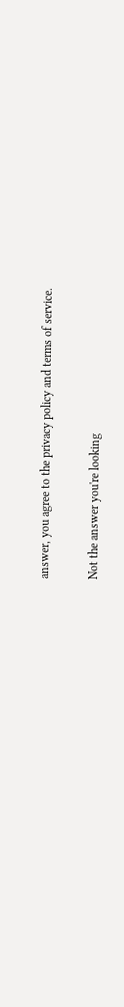answer, you agree to the privacy policy and terms of service.

Not the answer you're looking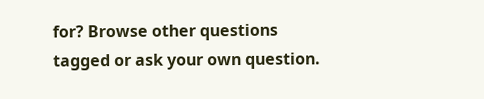for? Browse other questions tagged or ask your own question.